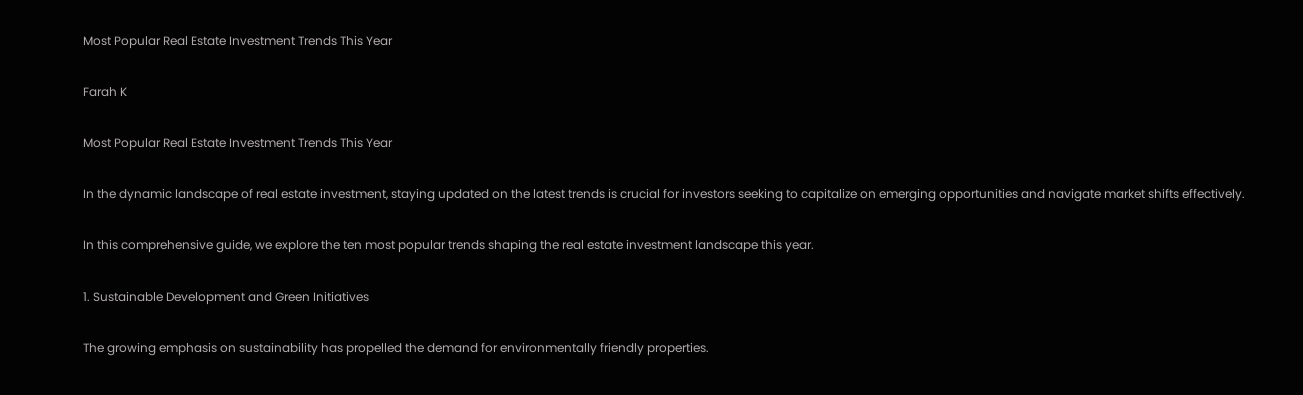Most Popular Real Estate Investment Trends This Year

Farah K

Most Popular Real Estate Investment Trends This Year

In the dynamic landscape of real estate investment, staying updated on the latest trends is crucial for investors seeking to capitalize on emerging opportunities and navigate market shifts effectively.

In this comprehensive guide, we explore the ten most popular trends shaping the real estate investment landscape this year.

1. Sustainable Development and Green Initiatives

The growing emphasis on sustainability has propelled the demand for environmentally friendly properties.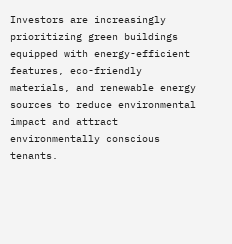Investors are increasingly prioritizing green buildings equipped with energy-efficient features, eco-friendly materials, and renewable energy sources to reduce environmental impact and attract environmentally conscious tenants.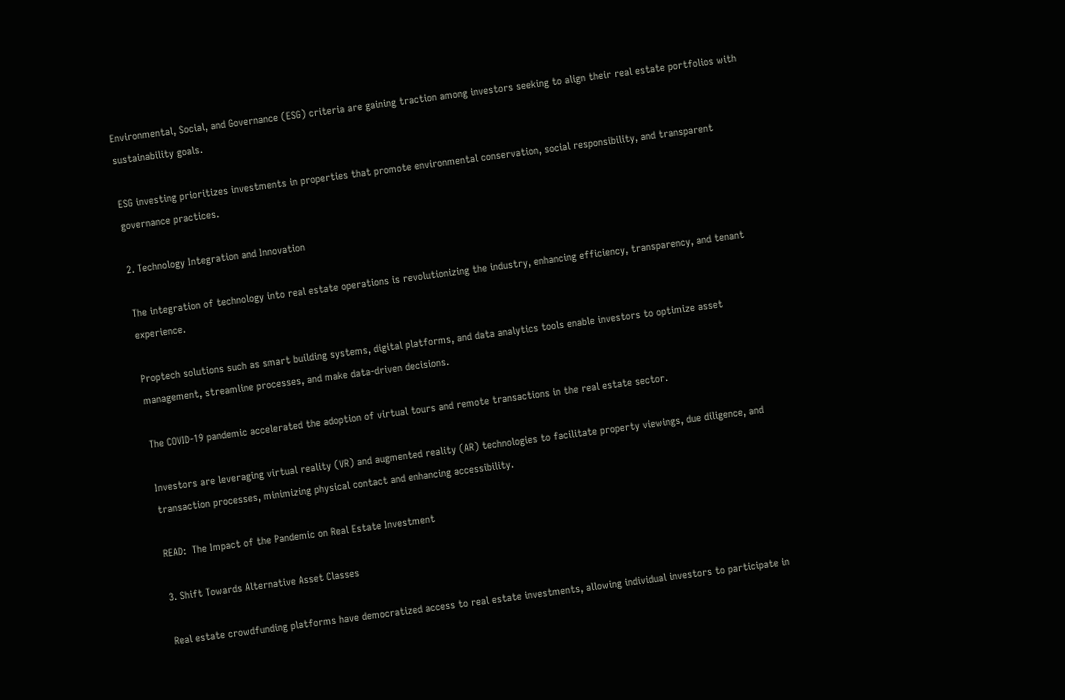Environmental, Social, and Governance (ESG) criteria are gaining traction among investors seeking to align their real estate portfolios with sustainability goals.

ESG investing prioritizes investments in properties that promote environmental conservation, social responsibility, and transparent governance practices.

2. Technology Integration and Innovation

The integration of technology into real estate operations is revolutionizing the industry, enhancing efficiency, transparency, and tenant experience.

Proptech solutions such as smart building systems, digital platforms, and data analytics tools enable investors to optimize asset management, streamline processes, and make data-driven decisions.

The COVID-19 pandemic accelerated the adoption of virtual tours and remote transactions in the real estate sector.

Investors are leveraging virtual reality (VR) and augmented reality (AR) technologies to facilitate property viewings, due diligence, and transaction processes, minimizing physical contact and enhancing accessibility.

READ:  The Impact of the Pandemic on Real Estate Investment

3. Shift Towards Alternative Asset Classes

Real estate crowdfunding platforms have democratized access to real estate investments, allowing individual investors to participate in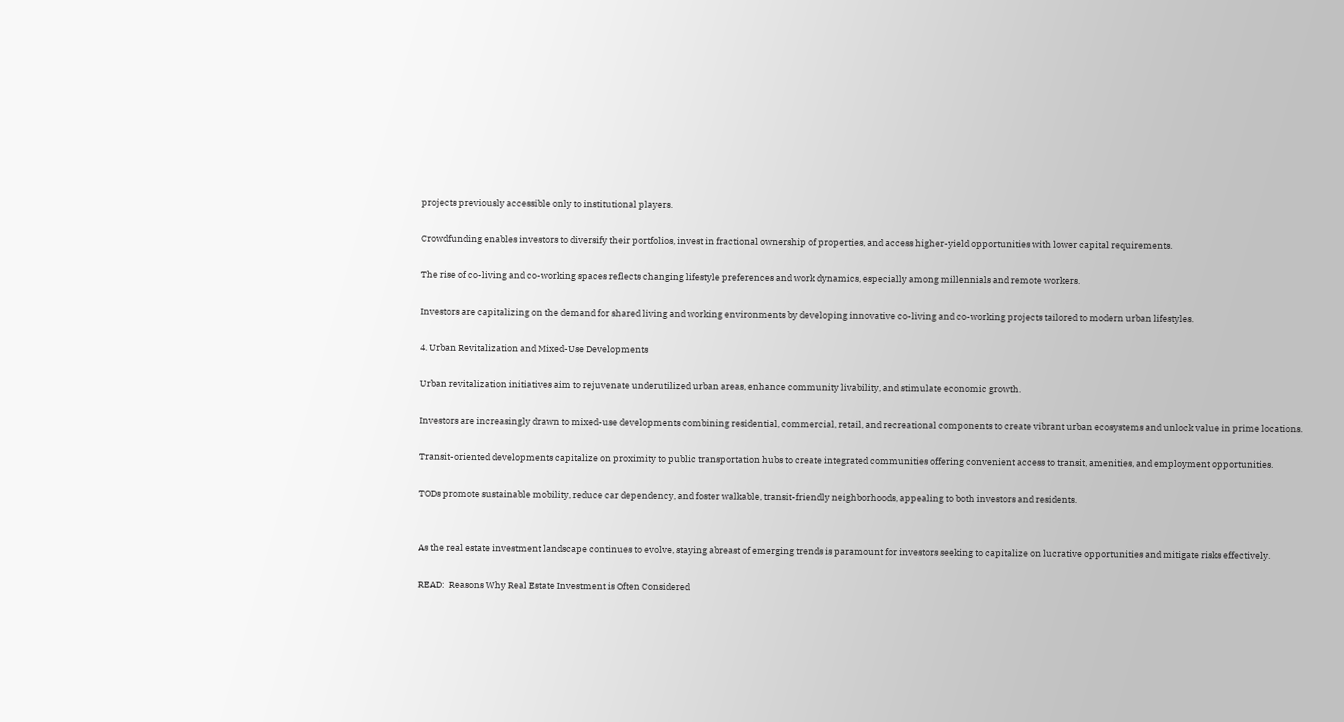projects previously accessible only to institutional players.

Crowdfunding enables investors to diversify their portfolios, invest in fractional ownership of properties, and access higher-yield opportunities with lower capital requirements.

The rise of co-living and co-working spaces reflects changing lifestyle preferences and work dynamics, especially among millennials and remote workers.

Investors are capitalizing on the demand for shared living and working environments by developing innovative co-living and co-working projects tailored to modern urban lifestyles.

4. Urban Revitalization and Mixed-Use Developments

Urban revitalization initiatives aim to rejuvenate underutilized urban areas, enhance community livability, and stimulate economic growth.

Investors are increasingly drawn to mixed-use developments combining residential, commercial, retail, and recreational components to create vibrant urban ecosystems and unlock value in prime locations.

Transit-oriented developments capitalize on proximity to public transportation hubs to create integrated communities offering convenient access to transit, amenities, and employment opportunities.

TODs promote sustainable mobility, reduce car dependency, and foster walkable, transit-friendly neighborhoods, appealing to both investors and residents.


As the real estate investment landscape continues to evolve, staying abreast of emerging trends is paramount for investors seeking to capitalize on lucrative opportunities and mitigate risks effectively.

READ:  Reasons Why Real Estate Investment is Often Considered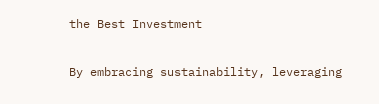the Best Investment

By embracing sustainability, leveraging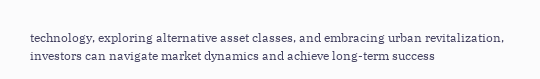technology, exploring alternative asset classes, and embracing urban revitalization, investors can navigate market dynamics and achieve long-term success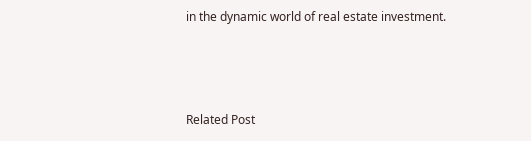in the dynamic world of real estate investment.



Related Post